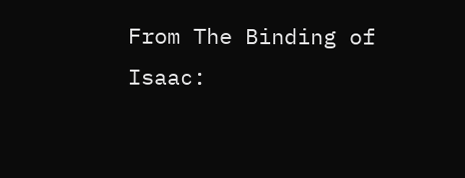From The Binding of Isaac: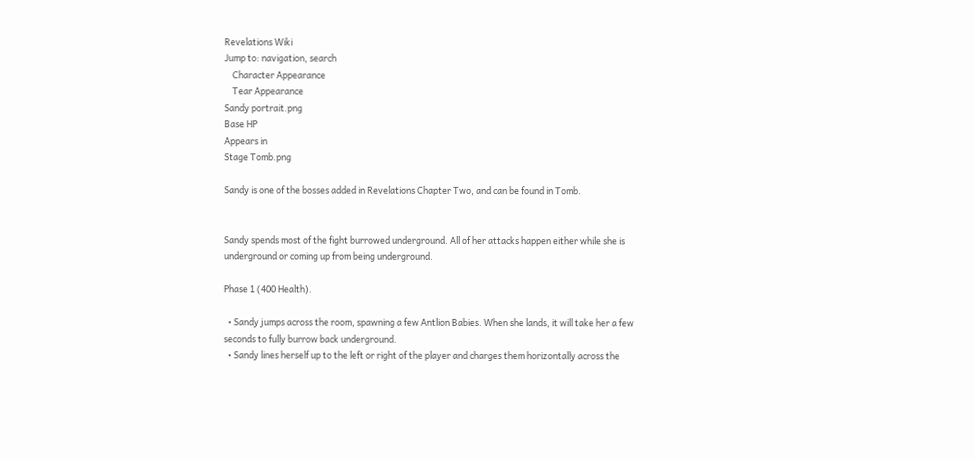Revelations Wiki
Jump to: navigation, search
    Character Appearance
    Tear Appearance
Sandy portrait.png
Base HP
Appears in
Stage Tomb.png

Sandy is one of the bosses added in Revelations Chapter Two, and can be found in Tomb.


Sandy spends most of the fight burrowed underground. All of her attacks happen either while she is underground or coming up from being underground.

Phase 1 (400 Health).

  • Sandy jumps across the room, spawning a few Antlion Babies. When she lands, it will take her a few seconds to fully burrow back underground.
  • Sandy lines herself up to the left or right of the player and charges them horizontally across the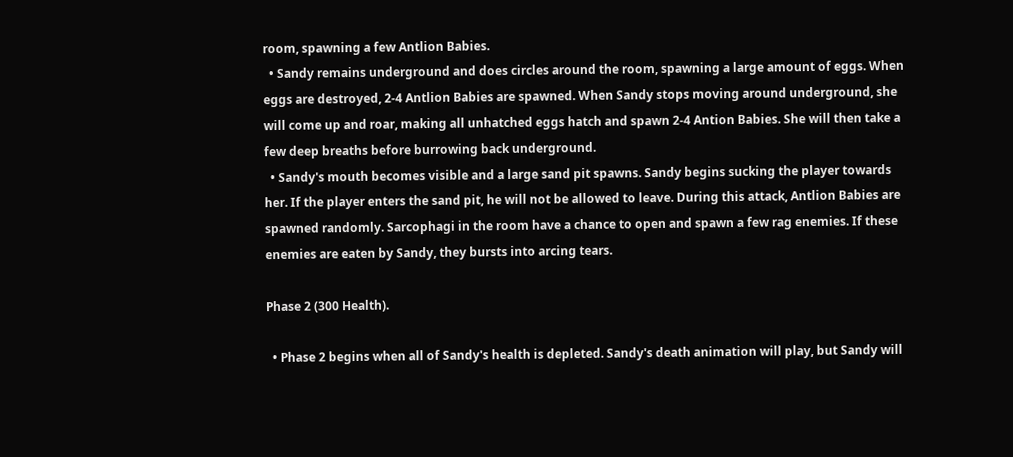room, spawning a few Antlion Babies.
  • Sandy remains underground and does circles around the room, spawning a large amount of eggs. When eggs are destroyed, 2-4 Antlion Babies are spawned. When Sandy stops moving around underground, she will come up and roar, making all unhatched eggs hatch and spawn 2-4 Antion Babies. She will then take a few deep breaths before burrowing back underground.
  • Sandy's mouth becomes visible and a large sand pit spawns. Sandy begins sucking the player towards her. If the player enters the sand pit, he will not be allowed to leave. During this attack, Antlion Babies are spawned randomly. Sarcophagi in the room have a chance to open and spawn a few rag enemies. If these enemies are eaten by Sandy, they bursts into arcing tears.

Phase 2 (300 Health).

  • Phase 2 begins when all of Sandy's health is depleted. Sandy's death animation will play, but Sandy will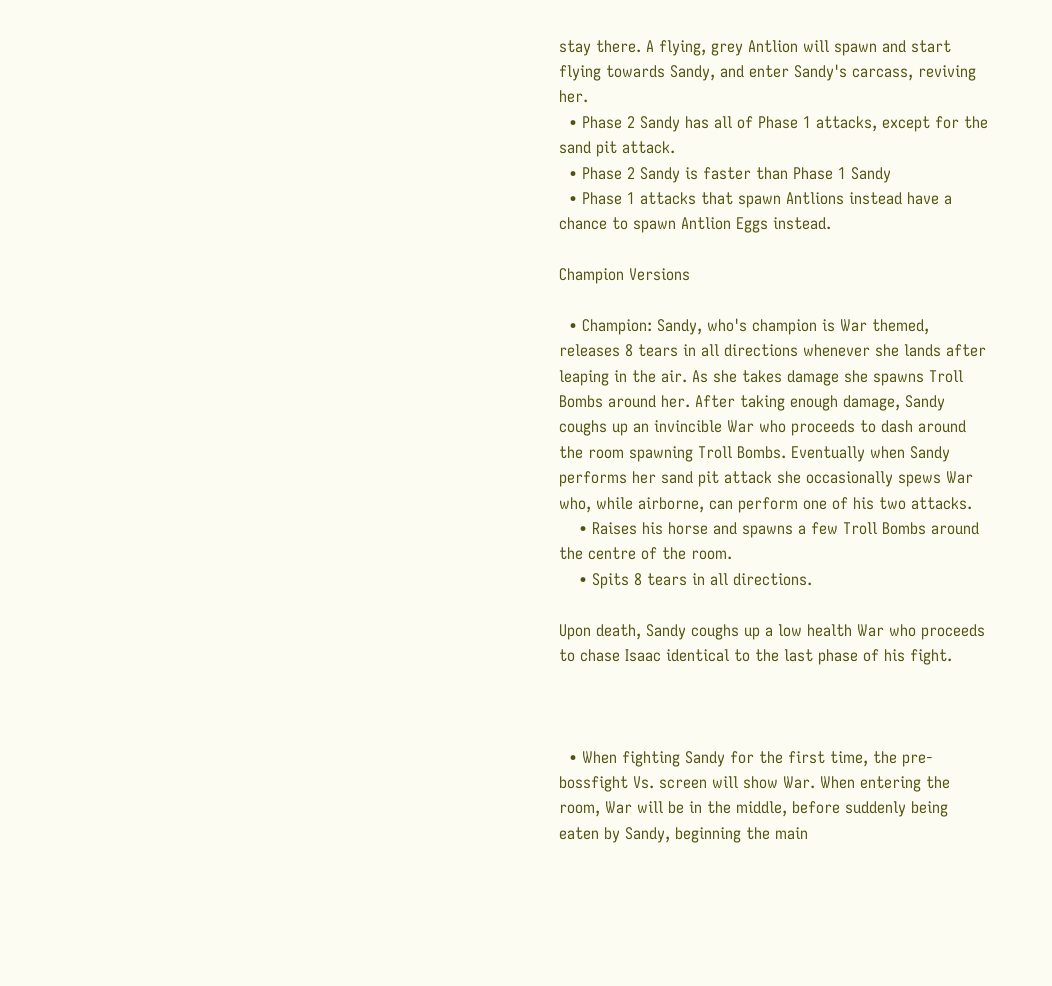stay there. A flying, grey Antlion will spawn and start flying towards Sandy, and enter Sandy's carcass, reviving her.
  • Phase 2 Sandy has all of Phase 1 attacks, except for the sand pit attack.
  • Phase 2 Sandy is faster than Phase 1 Sandy
  • Phase 1 attacks that spawn Antlions instead have a chance to spawn Antlion Eggs instead.

Champion Versions

  • Champion: Sandy, who's champion is War themed, releases 8 tears in all directions whenever she lands after leaping in the air. As she takes damage she spawns Troll Bombs around her. After taking enough damage, Sandy coughs up an invincible War who proceeds to dash around the room spawning Troll Bombs. Eventually when Sandy performs her sand pit attack she occasionally spews War who, while airborne, can perform one of his two attacks.
    • Raises his horse and spawns a few Troll Bombs around the centre of the room.
    • Spits 8 tears in all directions.

Upon death, Sandy coughs up a low health War who proceeds to chase Isaac identical to the last phase of his fight.



  • When fighting Sandy for the first time, the pre-bossfight Vs. screen will show War. When entering the room, War will be in the middle, before suddenly being eaten by Sandy, beginning the main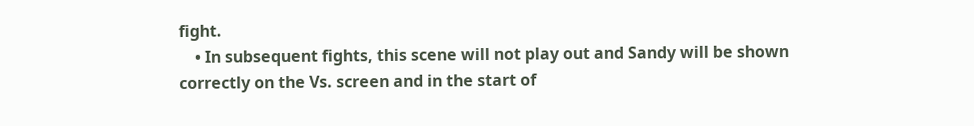fight.
    • In subsequent fights, this scene will not play out and Sandy will be shown correctly on the Vs. screen and in the start of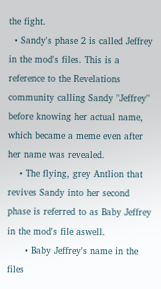the fight.
  • Sandy's phase 2 is called Jeffrey in the mod's files. This is a reference to the Revelations community calling Sandy "Jeffrey" before knowing her actual name, which became a meme even after her name was revealed.
    • The flying, grey Antlion that revives Sandy into her second phase is referred to as Baby Jeffrey in the mod's file aswell.
      • Baby Jeffrey's name in the files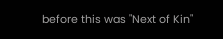before this was "Next of Kin"